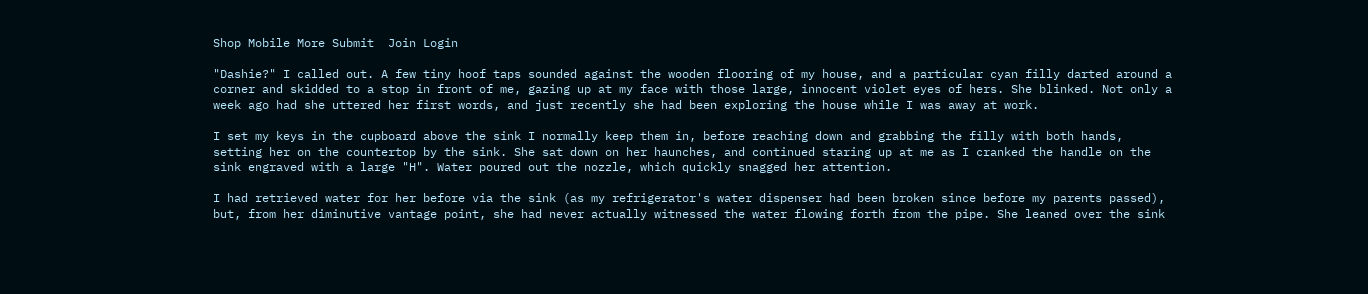Shop Mobile More Submit  Join Login

"Dashie?" I called out. A few tiny hoof taps sounded against the wooden flooring of my house, and a particular cyan filly darted around a corner and skidded to a stop in front of me, gazing up at my face with those large, innocent violet eyes of hers. She blinked. Not only a week ago had she uttered her first words, and just recently she had been exploring the house while I was away at work.

I set my keys in the cupboard above the sink I normally keep them in, before reaching down and grabbing the filly with both hands, setting her on the countertop by the sink. She sat down on her haunches, and continued staring up at me as I cranked the handle on the sink engraved with a large "H". Water poured out the nozzle, which quickly snagged her attention.

I had retrieved water for her before via the sink (as my refrigerator's water dispenser had been broken since before my parents passed), but, from her diminutive vantage point, she had never actually witnessed the water flowing forth from the pipe. She leaned over the sink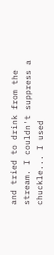and tried to drink from the stream. I couldn't suppress a chuckle... I used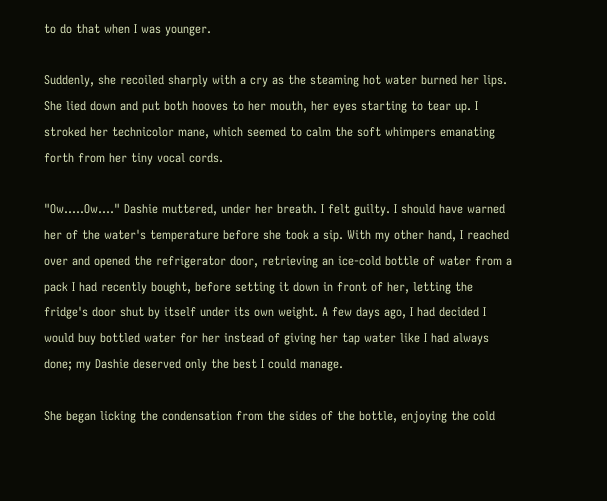to do that when I was younger.

Suddenly, she recoiled sharply with a cry as the steaming hot water burned her lips. She lied down and put both hooves to her mouth, her eyes starting to tear up. I stroked her technicolor mane, which seemed to calm the soft whimpers emanating forth from her tiny vocal cords.

"Ow.....Ow...." Dashie muttered, under her breath. I felt guilty. I should have warned her of the water's temperature before she took a sip. With my other hand, I reached over and opened the refrigerator door, retrieving an ice-cold bottle of water from a pack I had recently bought, before setting it down in front of her, letting the fridge's door shut by itself under its own weight. A few days ago, I had decided I would buy bottled water for her instead of giving her tap water like I had always done; my Dashie deserved only the best I could manage.

She began licking the condensation from the sides of the bottle, enjoying the cold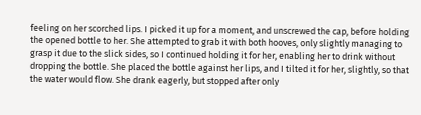feeling on her scorched lips. I picked it up for a moment, and unscrewed the cap, before holding the opened bottle to her. She attempted to grab it with both hooves, only slightly managing to grasp it due to the slick sides, so I continued holding it for her, enabling her to drink without dropping the bottle. She placed the bottle against her lips, and I tilted it for her, slightly, so that the water would flow. She drank eagerly, but stopped after only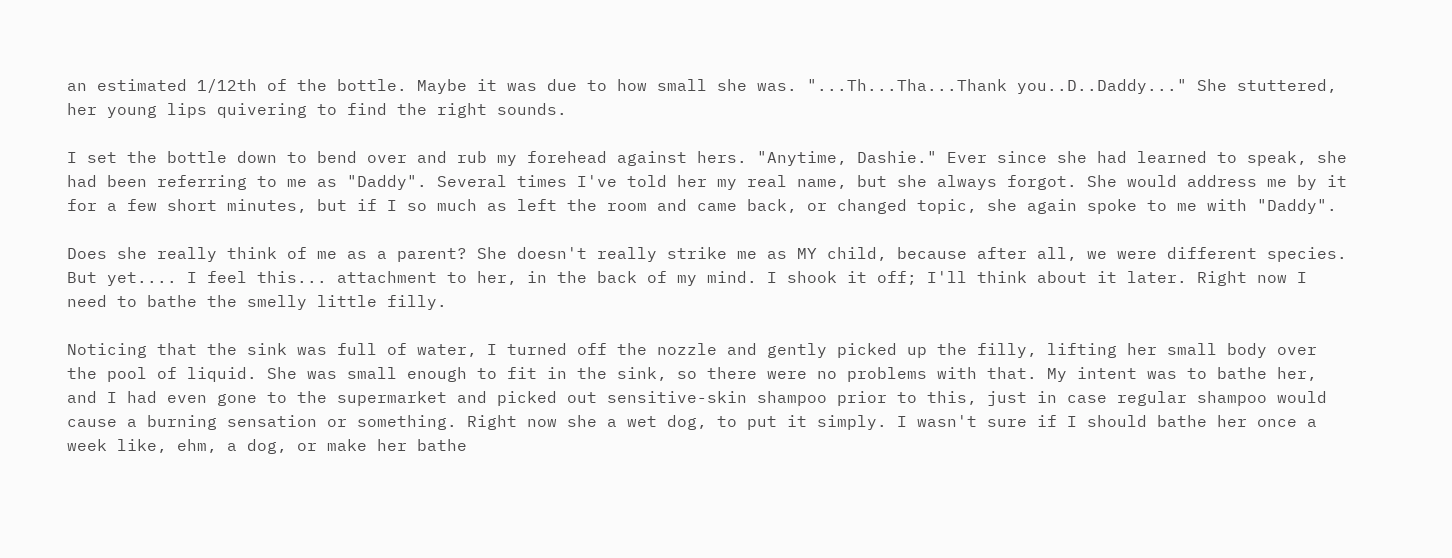an estimated 1/12th of the bottle. Maybe it was due to how small she was. "...Th...Tha...Thank you..D..Daddy..." She stuttered, her young lips quivering to find the right sounds.

I set the bottle down to bend over and rub my forehead against hers. "Anytime, Dashie." Ever since she had learned to speak, she had been referring to me as "Daddy". Several times I've told her my real name, but she always forgot. She would address me by it for a few short minutes, but if I so much as left the room and came back, or changed topic, she again spoke to me with "Daddy".

Does she really think of me as a parent? She doesn't really strike me as MY child, because after all, we were different species. But yet.... I feel this... attachment to her, in the back of my mind. I shook it off; I'll think about it later. Right now I need to bathe the smelly little filly.

Noticing that the sink was full of water, I turned off the nozzle and gently picked up the filly, lifting her small body over the pool of liquid. She was small enough to fit in the sink, so there were no problems with that. My intent was to bathe her, and I had even gone to the supermarket and picked out sensitive-skin shampoo prior to this, just in case regular shampoo would cause a burning sensation or something. Right now she a wet dog, to put it simply. I wasn't sure if I should bathe her once a week like, ehm, a dog, or make her bathe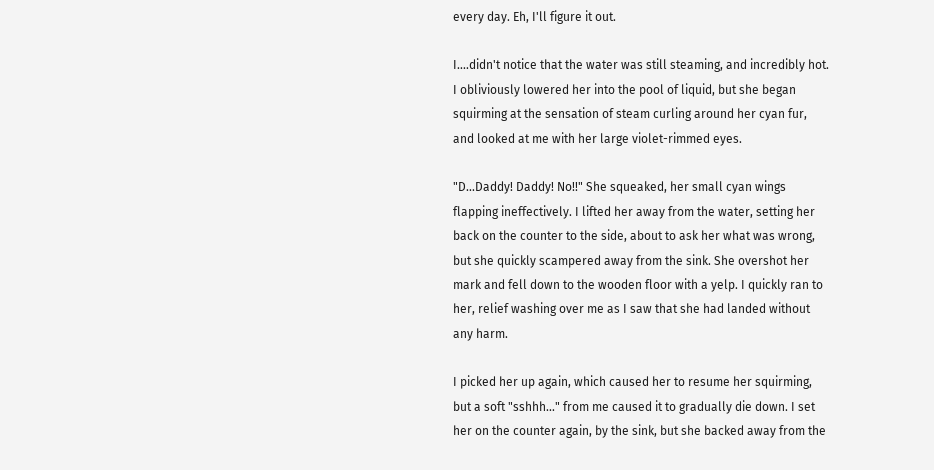every day. Eh, I'll figure it out.

I....didn't notice that the water was still steaming, and incredibly hot. I obliviously lowered her into the pool of liquid, but she began squirming at the sensation of steam curling around her cyan fur, and looked at me with her large violet-rimmed eyes.

"D...Daddy! Daddy! No!!" She squeaked, her small cyan wings flapping ineffectively. I lifted her away from the water, setting her back on the counter to the side, about to ask her what was wrong, but she quickly scampered away from the sink. She overshot her mark and fell down to the wooden floor with a yelp. I quickly ran to her, relief washing over me as I saw that she had landed without any harm.

I picked her up again, which caused her to resume her squirming, but a soft "sshhh..." from me caused it to gradually die down. I set her on the counter again, by the sink, but she backed away from the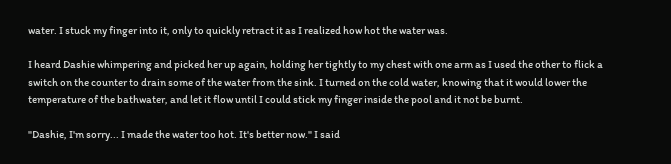water. I stuck my finger into it, only to quickly retract it as I realized how hot the water was.

I heard Dashie whimpering and picked her up again, holding her tightly to my chest with one arm as I used the other to flick a switch on the counter to drain some of the water from the sink. I turned on the cold water, knowing that it would lower the temperature of the bathwater, and let it flow until I could stick my finger inside the pool and it not be burnt.

"Dashie, I'm sorry... I made the water too hot. It's better now." I said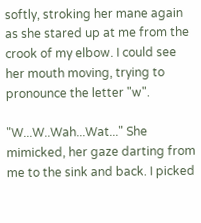softly, stroking her mane again as she stared up at me from the crook of my elbow. I could see her mouth moving, trying to pronounce the letter "w".

"W...W..Wah...Wat..." She mimicked, her gaze darting from me to the sink and back. I picked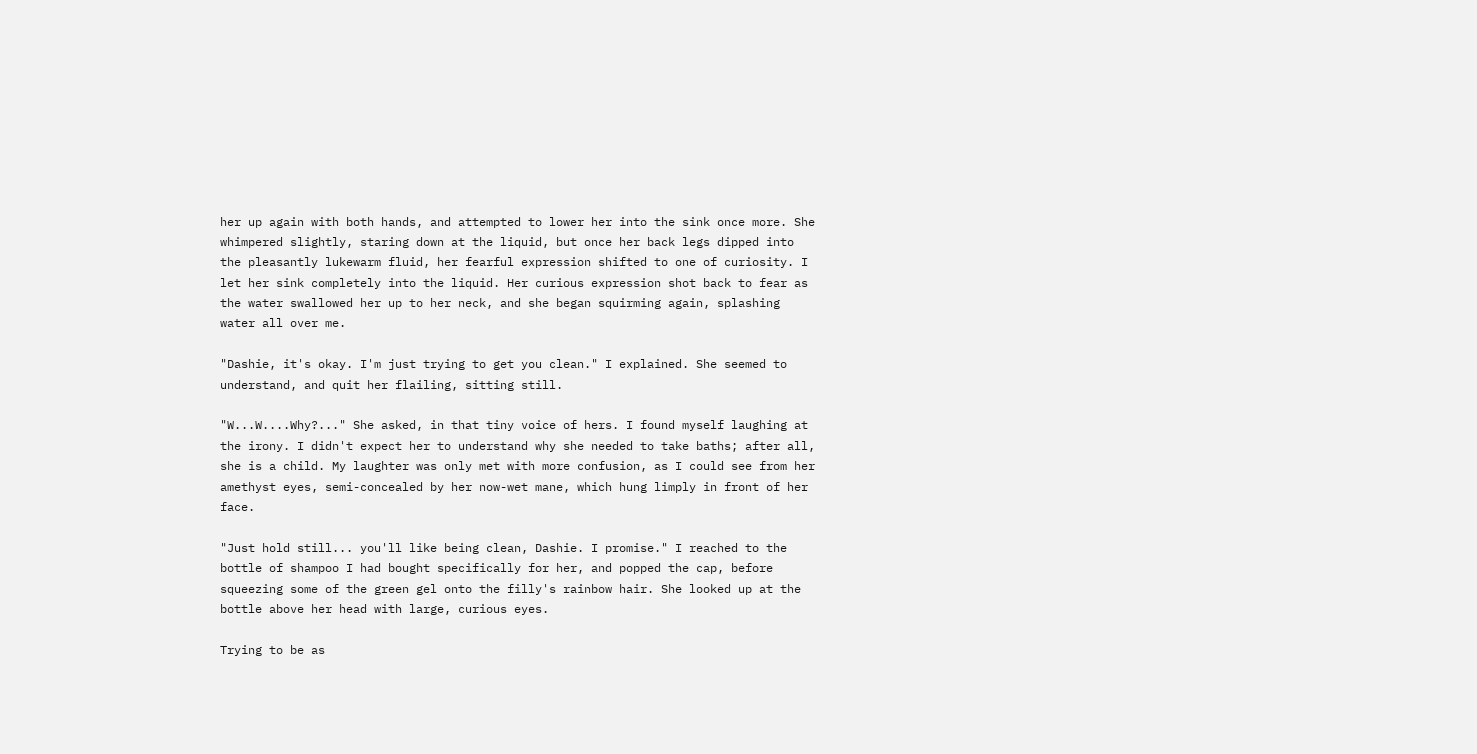her up again with both hands, and attempted to lower her into the sink once more. She whimpered slightly, staring down at the liquid, but once her back legs dipped into the pleasantly lukewarm fluid, her fearful expression shifted to one of curiosity. I let her sink completely into the liquid. Her curious expression shot back to fear as the water swallowed her up to her neck, and she began squirming again, splashing water all over me.

"Dashie, it's okay. I'm just trying to get you clean." I explained. She seemed to understand, and quit her flailing, sitting still.

"W...W....Why?..." She asked, in that tiny voice of hers. I found myself laughing at the irony. I didn't expect her to understand why she needed to take baths; after all, she is a child. My laughter was only met with more confusion, as I could see from her amethyst eyes, semi-concealed by her now-wet mane, which hung limply in front of her face.

"Just hold still... you'll like being clean, Dashie. I promise." I reached to the bottle of shampoo I had bought specifically for her, and popped the cap, before squeezing some of the green gel onto the filly's rainbow hair. She looked up at the bottle above her head with large, curious eyes.

Trying to be as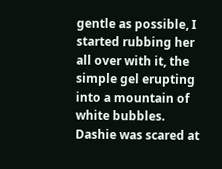gentle as possible, I started rubbing her all over with it, the simple gel erupting into a mountain of white bubbles. Dashie was scared at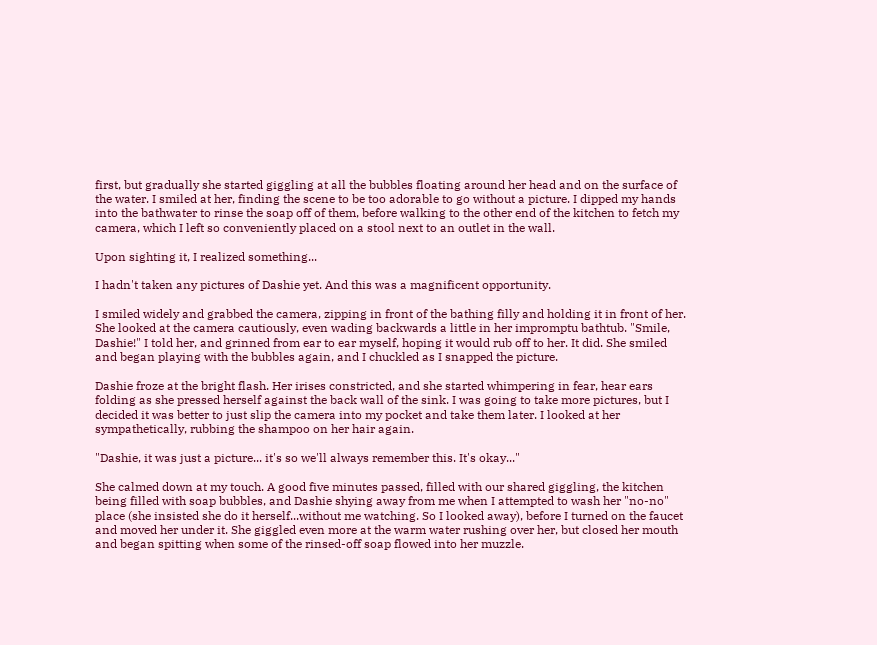first, but gradually she started giggling at all the bubbles floating around her head and on the surface of the water. I smiled at her, finding the scene to be too adorable to go without a picture. I dipped my hands into the bathwater to rinse the soap off of them, before walking to the other end of the kitchen to fetch my camera, which I left so conveniently placed on a stool next to an outlet in the wall.

Upon sighting it, I realized something...

I hadn't taken any pictures of Dashie yet. And this was a magnificent opportunity.

I smiled widely and grabbed the camera, zipping in front of the bathing filly and holding it in front of her. She looked at the camera cautiously, even wading backwards a little in her impromptu bathtub. "Smile, Dashie!" I told her, and grinned from ear to ear myself, hoping it would rub off to her. It did. She smiled and began playing with the bubbles again, and I chuckled as I snapped the picture.

Dashie froze at the bright flash. Her irises constricted, and she started whimpering in fear, hear ears folding as she pressed herself against the back wall of the sink. I was going to take more pictures, but I decided it was better to just slip the camera into my pocket and take them later. I looked at her sympathetically, rubbing the shampoo on her hair again.

"Dashie, it was just a picture... it's so we'll always remember this. It's okay..."

She calmed down at my touch. A good five minutes passed, filled with our shared giggling, the kitchen being filled with soap bubbles, and Dashie shying away from me when I attempted to wash her "no-no" place (she insisted she do it herself...without me watching. So I looked away), before I turned on the faucet and moved her under it. She giggled even more at the warm water rushing over her, but closed her mouth and began spitting when some of the rinsed-off soap flowed into her muzzle.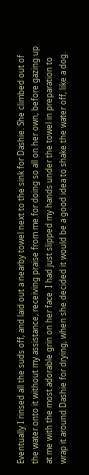Eventually I rinsed all the suds off, and laid out a nearby towel next to the sink for Dashie. She climbed out of the water onto it without my assistance, receiving praise from me for doing so all on her own, before gazing up at me with the most adorable grin on her face. I had just slipped my hands under the towel in preparation to wrap it around Dashie for drying, when she decided it would be a good idea to shake the water off, like a dog.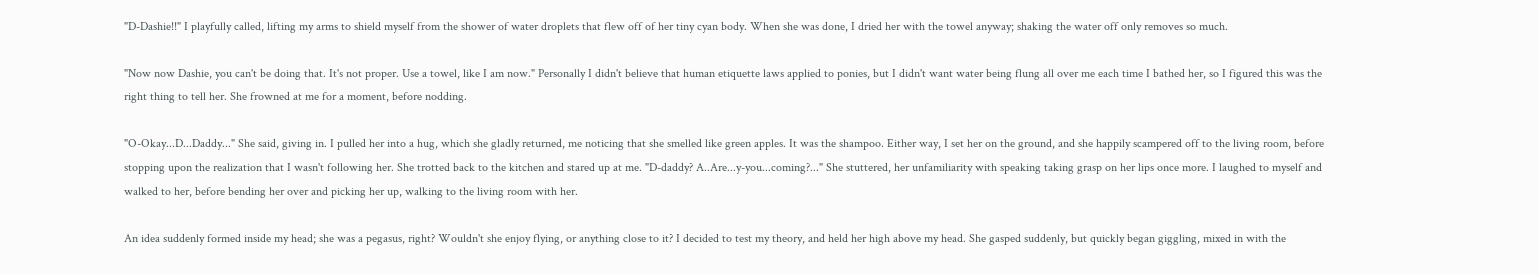"D-Dashie!!" I playfully called, lifting my arms to shield myself from the shower of water droplets that flew off of her tiny cyan body. When she was done, I dried her with the towel anyway; shaking the water off only removes so much.

"Now now Dashie, you can't be doing that. It's not proper. Use a towel, like I am now." Personally I didn't believe that human etiquette laws applied to ponies, but I didn't want water being flung all over me each time I bathed her, so I figured this was the right thing to tell her. She frowned at me for a moment, before nodding.

"O-Okay...D...Daddy..." She said, giving in. I pulled her into a hug, which she gladly returned, me noticing that she smelled like green apples. It was the shampoo. Either way, I set her on the ground, and she happily scampered off to the living room, before stopping upon the realization that I wasn't following her. She trotted back to the kitchen and stared up at me. "D-daddy? A..Are...y-you...coming?..." She stuttered, her unfamiliarity with speaking taking grasp on her lips once more. I laughed to myself and walked to her, before bending her over and picking her up, walking to the living room with her.

An idea suddenly formed inside my head; she was a pegasus, right? Wouldn't she enjoy flying, or anything close to it? I decided to test my theory, and held her high above my head. She gasped suddenly, but quickly began giggling, mixed in with the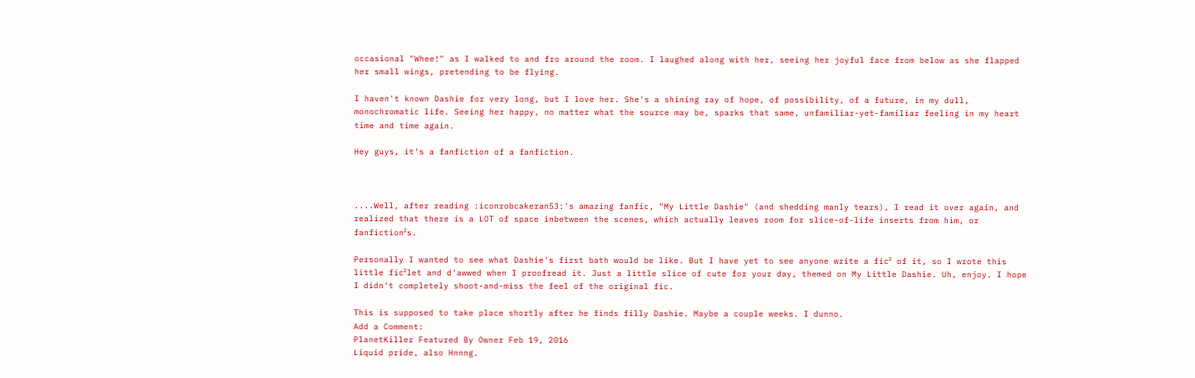occasional "Whee!" as I walked to and fro around the room. I laughed along with her, seeing her joyful face from below as she flapped her small wings, pretending to be flying.

I haven't known Dashie for very long, but I love her. She's a shining ray of hope, of possibility, of a future, in my dull, monochromatic life. Seeing her happy, no matter what the source may be, sparks that same, unfamiliar-yet-familiar feeling in my heart time and time again.

Hey guys, it's a fanfiction of a fanfiction.



....Well, after reading :iconrobcakeran53:'s amazing fanfic, "My Little Dashie" (and shedding manly tears), I read it over again, and realized that there is a LOT of space inbetween the scenes, which actually leaves room for slice-of-life inserts from him, or fanfiction²s.

Personally I wanted to see what Dashie's first bath would be like. But I have yet to see anyone write a fic² of it, so I wrote this little fic²let and d'awwed when I proofread it. Just a little slice of cute for your day, themed on My Little Dashie. Uh, enjoy. I hope I didn't completely shoot-and-miss the feel of the original fic.

This is supposed to take place shortly after he finds filly Dashie. Maybe a couple weeks. I dunno.
Add a Comment:
PlanetKiller Featured By Owner Feb 19, 2016
Liquid pride, also Hnnng.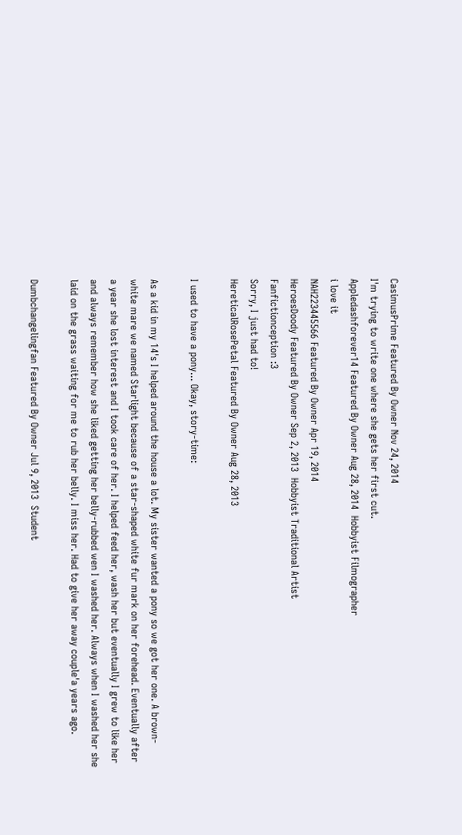CasimusPrime Featured By Owner Nov 24, 2014
I'm trying to write one where she gets her first cut.
Appledashforever14 Featured By Owner Aug 28, 2014  Hobbyist Filmographer
i love it
NAH223445566 Featured By Owner Apr 19, 2014
HeroesDoody Featured By Owner Sep 2, 2013  Hobbyist Traditional Artist
Fanfictionception :3
Sorry, I just had to!
HereticalRosePetal Featured By Owner Aug 28, 2013

I used to have a pony... Okay, story-time:

As a kid in my 14's I helped around the house a lot. My sister wanted a pony so we got her one. A brown-white mare we named Starlight because of a star-shaped white fur mark on her forehead. Eventually after a year she lost interest and I took care of her. I helped feed her, wash her but eventually I grew to like her and always remember how she liked getting her belly-rubbed wen I washed her. Always when I washed her she laid on the grass waiting for me to rub her belly. I miss her. Had to give her away couple'a years ago.

Dumbchangelingfan Featured By Owner Jul 9, 2013  Student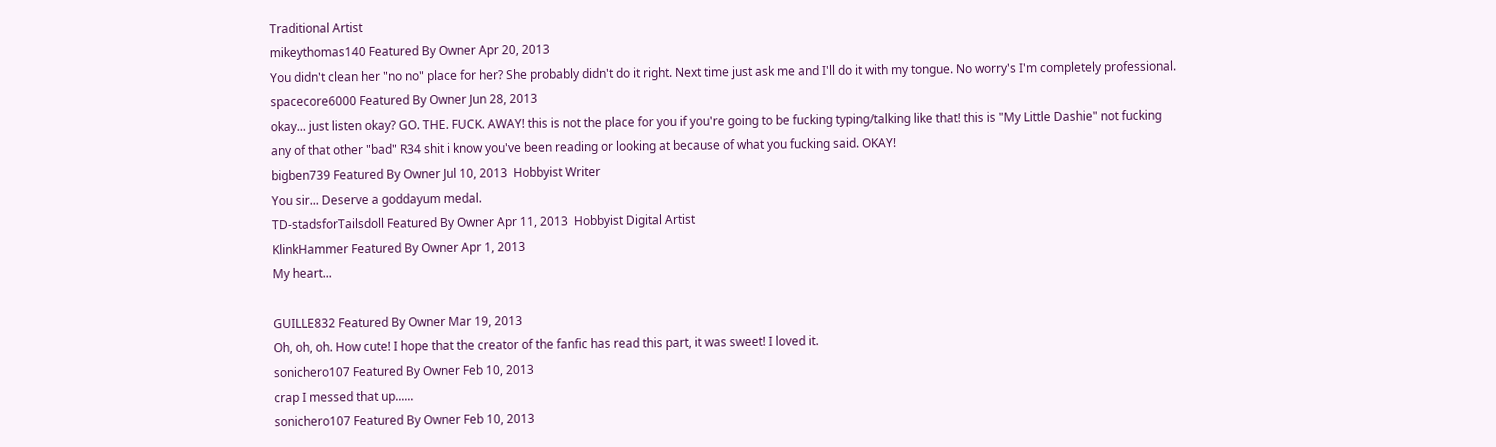Traditional Artist
mikeythomas140 Featured By Owner Apr 20, 2013
You didn't clean her "no no" place for her? She probably didn't do it right. Next time just ask me and I'll do it with my tongue. No worry's I'm completely professional.
spacecore6000 Featured By Owner Jun 28, 2013
okay... just listen okay? GO. THE. FUCK. AWAY! this is not the place for you if you're going to be fucking typing/talking like that! this is "My Little Dashie" not fucking any of that other "bad" R34 shit i know you've been reading or looking at because of what you fucking said. OKAY!
bigben739 Featured By Owner Jul 10, 2013  Hobbyist Writer
You sir... Deserve a goddayum medal.
TD-stadsforTailsdoll Featured By Owner Apr 11, 2013  Hobbyist Digital Artist
KlinkHammer Featured By Owner Apr 1, 2013
My heart...

GUILLE832 Featured By Owner Mar 19, 2013
Oh, oh, oh. How cute! I hope that the creator of the fanfic has read this part, it was sweet! I loved it.
sonichero107 Featured By Owner Feb 10, 2013
crap I messed that up......
sonichero107 Featured By Owner Feb 10, 2013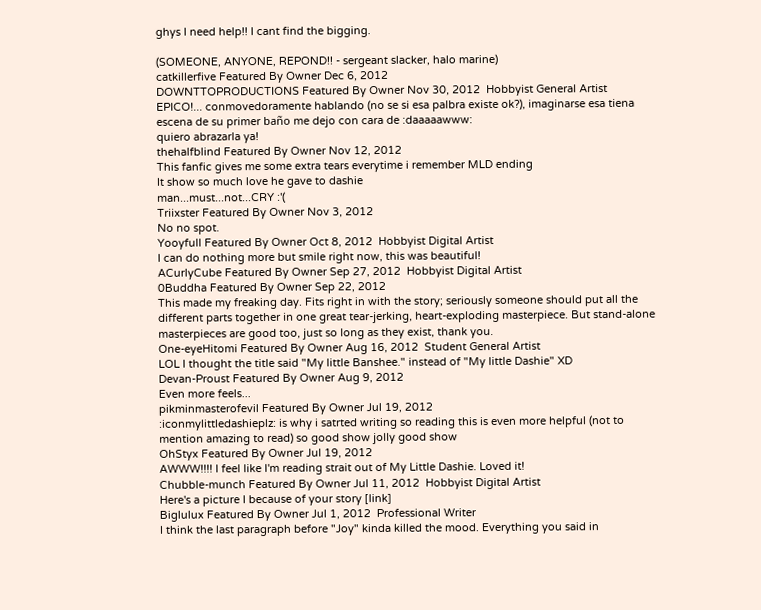ghys I need help!! I cant find the bigging.

(SOMEONE, ANYONE, REPOND!! - sergeant slacker, halo marine)
catkillerfive Featured By Owner Dec 6, 2012
DOWNTTOPRODUCTIONS Featured By Owner Nov 30, 2012  Hobbyist General Artist
EPICO!... conmovedoramente hablando (no se si esa palbra existe ok?), imaginarse esa tiena escena de su primer baño me dejo con cara de :daaaaawww:
quiero abrazarla ya!
thehalfblind Featured By Owner Nov 12, 2012
This fanfic gives me some extra tears everytime i remember MLD ending
It show so much love he gave to dashie
man...must...not...CRY :'(
Triixster Featured By Owner Nov 3, 2012
No no spot.
Yooyfull Featured By Owner Oct 8, 2012  Hobbyist Digital Artist
I can do nothing more but smile right now, this was beautiful!
ACurlyCube Featured By Owner Sep 27, 2012  Hobbyist Digital Artist
0Buddha Featured By Owner Sep 22, 2012
This made my freaking day. Fits right in with the story; seriously someone should put all the different parts together in one great tear-jerking, heart-exploding masterpiece. But stand-alone masterpieces are good too, just so long as they exist, thank you.
One-eyeHitomi Featured By Owner Aug 16, 2012  Student General Artist
LOL I thought the title said "My little Banshee." instead of "My little Dashie" XD
Devan-Proust Featured By Owner Aug 9, 2012
Even more feels...
pikminmasterofevil Featured By Owner Jul 19, 2012
:iconmylittledashieplz: is why i satrted writing so reading this is even more helpful (not to mention amazing to read) so good show jolly good show
OhStyx Featured By Owner Jul 19, 2012
AWWW!!!! I feel like I'm reading strait out of My Little Dashie. Loved it!
Chubble-munch Featured By Owner Jul 11, 2012  Hobbyist Digital Artist
Here's a picture I because of your story [link]
Biglulux Featured By Owner Jul 1, 2012  Professional Writer
I think the last paragraph before "Joy" kinda killed the mood. Everything you said in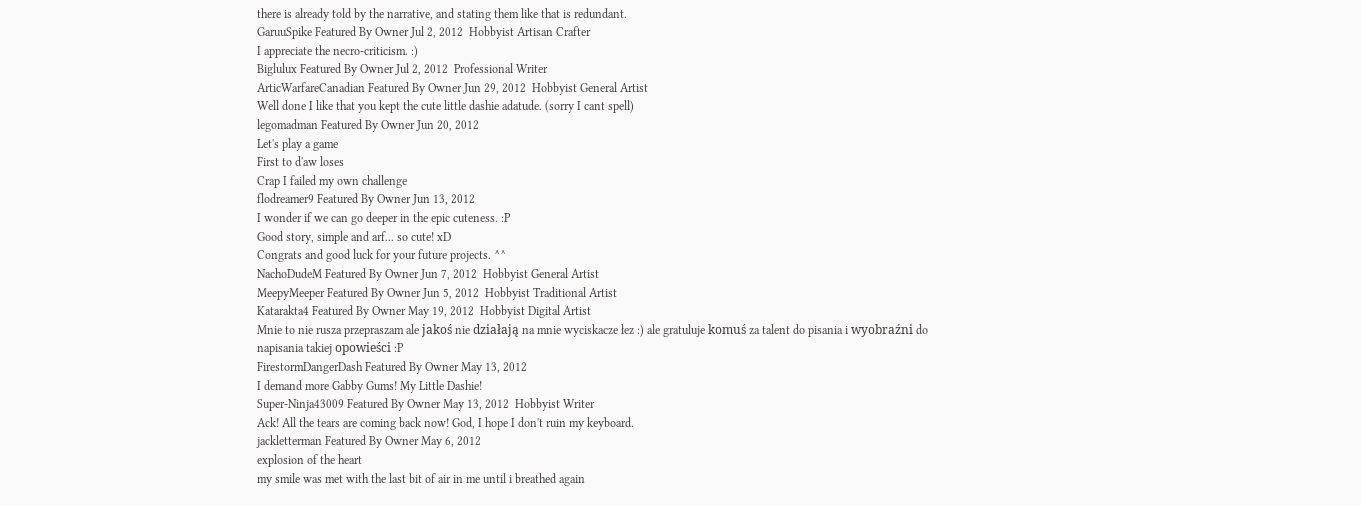there is already told by the narrative, and stating them like that is redundant.
GaruuSpike Featured By Owner Jul 2, 2012  Hobbyist Artisan Crafter
I appreciate the necro-criticism. :)
Biglulux Featured By Owner Jul 2, 2012  Professional Writer
ArticWarfareCanadian Featured By Owner Jun 29, 2012  Hobbyist General Artist
Well done I like that you kept the cute little dashie adatude. (sorry I cant spell)
legomadman Featured By Owner Jun 20, 2012
Let's play a game
First to d'aw loses
Crap I failed my own challenge
flodreamer9 Featured By Owner Jun 13, 2012
I wonder if we can go deeper in the epic cuteness. :P
Good story, simple and arf... so cute! xD
Congrats and good luck for your future projects. ^^
NachoDudeM Featured By Owner Jun 7, 2012  Hobbyist General Artist
MeepyMeeper Featured By Owner Jun 5, 2012  Hobbyist Traditional Artist
Katarakta4 Featured By Owner May 19, 2012  Hobbyist Digital Artist
Mnie to nie rusza przepraszam ale jakoś nie działają na mnie wyciskacze łez :) ale gratuluje komuś za talent do pisania i wyobraźni do napisania takiej opowieści :P
FirestormDangerDash Featured By Owner May 13, 2012
I demand more Gabby Gums! My Little Dashie!
Super-Ninja43009 Featured By Owner May 13, 2012  Hobbyist Writer
Ack! All the tears are coming back now! God, I hope I don't ruin my keyboard.
jackletterman Featured By Owner May 6, 2012
explosion of the heart
my smile was met with the last bit of air in me until i breathed again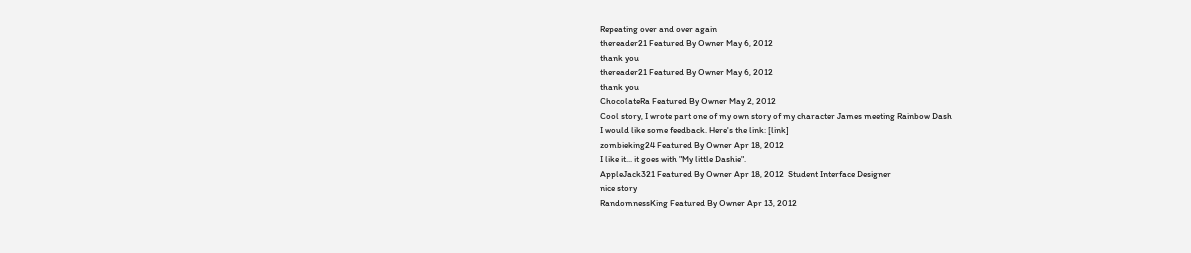Repeating over and over again
thereader21 Featured By Owner May 6, 2012
thank you
thereader21 Featured By Owner May 6, 2012
thank you
ChocolateRa Featured By Owner May 2, 2012
Cool story, I wrote part one of my own story of my character James meeting Rainbow Dash
I would like some feedback. Here's the link: [link]
zombieking24 Featured By Owner Apr 18, 2012
I like it... it goes with "My little Dashie".
AppleJack321 Featured By Owner Apr 18, 2012  Student Interface Designer
nice story
RandomnessKing Featured By Owner Apr 13, 2012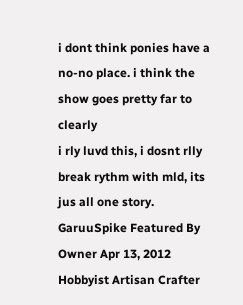i dont think ponies have a no-no place. i think the show goes pretty far to clearly
i rly luvd this, i dosnt rlly break rythm with mld, its jus all one story.
GaruuSpike Featured By Owner Apr 13, 2012  Hobbyist Artisan Crafter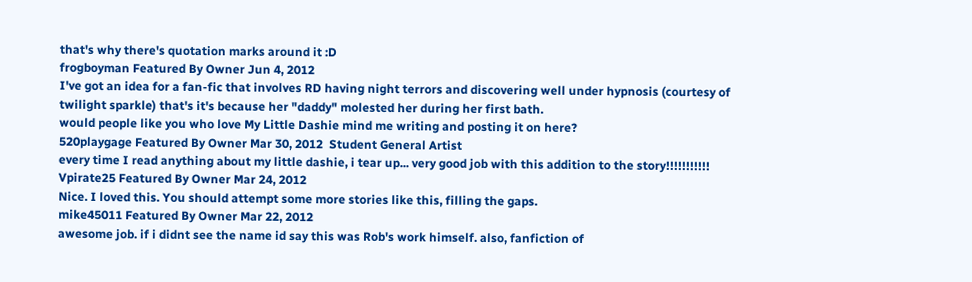that's why there's quotation marks around it :D
frogboyman Featured By Owner Jun 4, 2012
I've got an idea for a fan-fic that involves RD having night terrors and discovering well under hypnosis (courtesy of twilight sparkle) that's it's because her "daddy" molested her during her first bath.
would people like you who love My Little Dashie mind me writing and posting it on here?
520playgage Featured By Owner Mar 30, 2012  Student General Artist
every time I read anything about my little dashie, i tear up... very good job with this addition to the story!!!!!!!!!!!
Vpirate25 Featured By Owner Mar 24, 2012
Nice. I loved this. You should attempt some more stories like this, filling the gaps.
mike45011 Featured By Owner Mar 22, 2012
awesome job. if i didnt see the name id say this was Rob's work himself. also, fanfiction of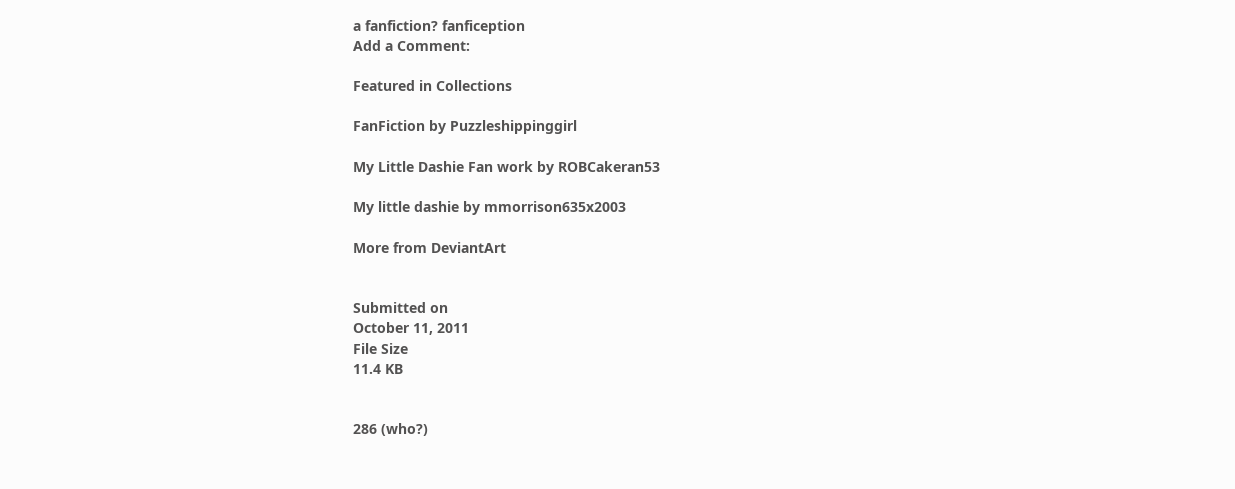a fanfiction? fanfiception
Add a Comment:

Featured in Collections

FanFiction by Puzzleshippinggirl

My Little Dashie Fan work by ROBCakeran53

My little dashie by mmorrison635x2003

More from DeviantArt


Submitted on
October 11, 2011
File Size
11.4 KB


286 (who?)